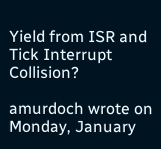Yield from ISR and Tick Interrupt Collision?

amurdoch wrote on Monday, January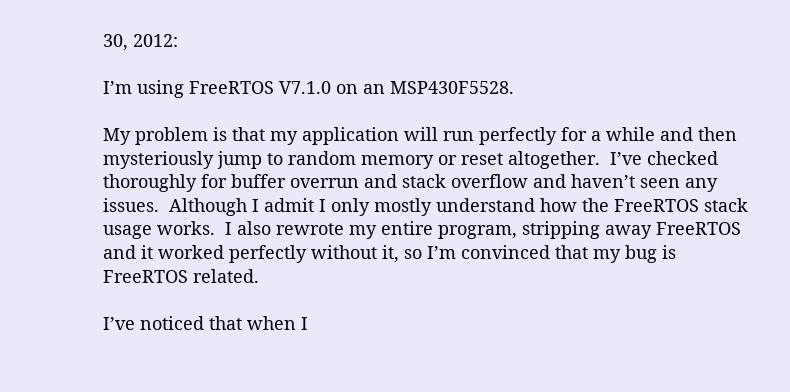30, 2012:

I’m using FreeRTOS V7.1.0 on an MSP430F5528.

My problem is that my application will run perfectly for a while and then mysteriously jump to random memory or reset altogether.  I’ve checked thoroughly for buffer overrun and stack overflow and haven’t seen any issues.  Although I admit I only mostly understand how the FreeRTOS stack usage works.  I also rewrote my entire program, stripping away FreeRTOS and it worked perfectly without it, so I’m convinced that my bug is FreeRTOS related.

I’ve noticed that when I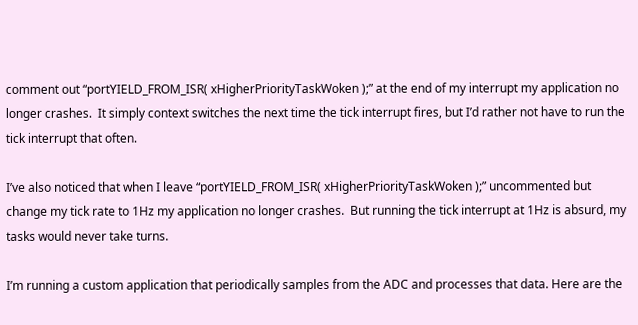comment out “portYIELD_FROM_ISR( xHigherPriorityTaskWoken );” at the end of my interrupt my application no longer crashes.  It simply context switches the next time the tick interrupt fires, but I’d rather not have to run the tick interrupt that often.

I’ve also noticed that when I leave “portYIELD_FROM_ISR( xHigherPriorityTaskWoken );” uncommented but change my tick rate to 1Hz my application no longer crashes.  But running the tick interrupt at 1Hz is absurd, my tasks would never take turns.

I’m running a custom application that periodically samples from the ADC and processes that data. Here are the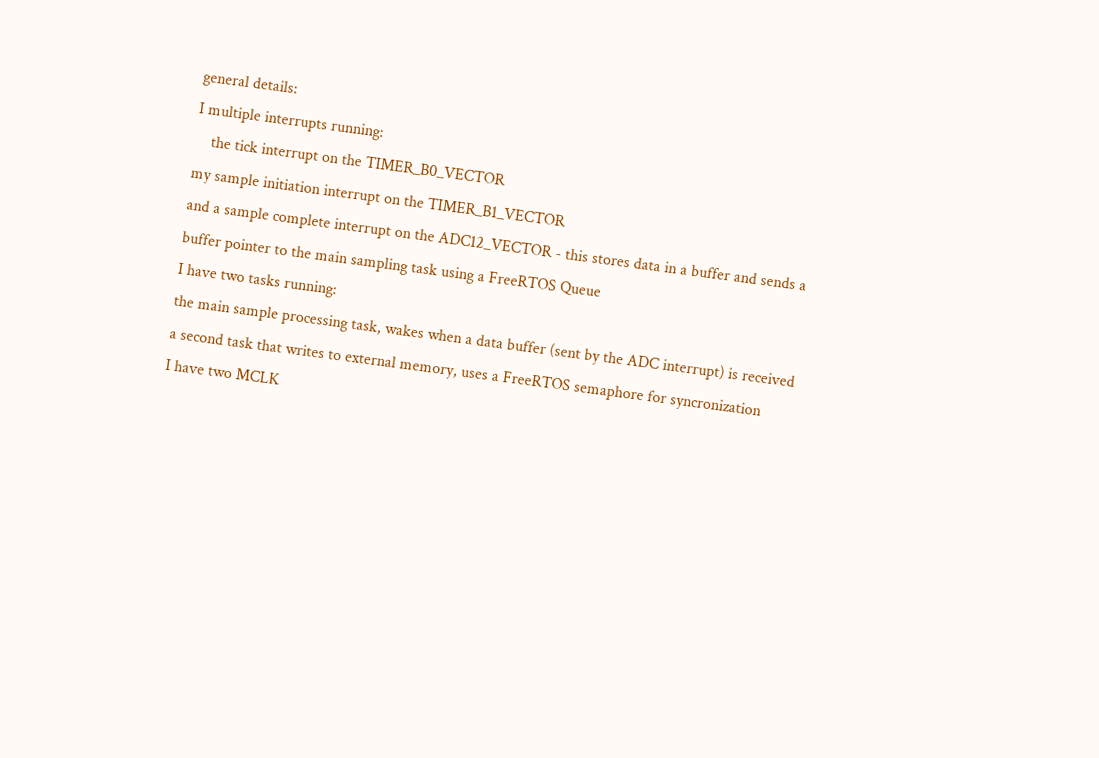general details:
I multiple interrupts running:
    the tick interrupt on the TIMER_B0_VECTOR
my sample initiation interrupt on the TIMER_B1_VECTOR
and a sample complete interrupt on the ADC12_VECTOR - this stores data in a buffer and sends a buffer pointer to the main sampling task using a FreeRTOS Queue
I have two tasks running:
the main sample processing task, wakes when a data buffer (sent by the ADC interrupt) is received
a second task that writes to external memory, uses a FreeRTOS semaphore for syncronization
I have two MCLK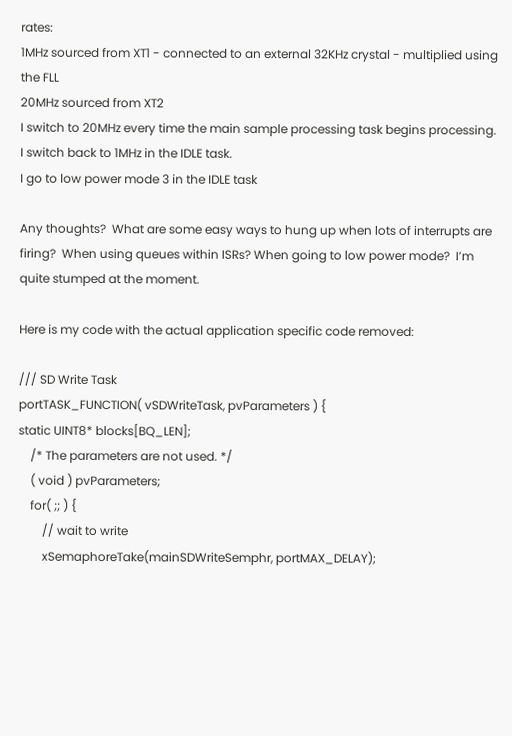rates:
1MHz sourced from XT1 - connected to an external 32KHz crystal - multiplied using the FLL
20MHz sourced from XT2
I switch to 20MHz every time the main sample processing task begins processing.  I switch back to 1MHz in the IDLE task.
I go to low power mode 3 in the IDLE task

Any thoughts?  What are some easy ways to hung up when lots of interrupts are firing?  When using queues within ISRs? When going to low power mode?  I’m quite stumped at the moment.

Here is my code with the actual application specific code removed:

/// SD Write Task
portTASK_FUNCTION( vSDWriteTask, pvParameters ) {
static UINT8* blocks[BQ_LEN];
    /* The parameters are not used. */
    ( void ) pvParameters;
    for( ;; ) {
        // wait to write
        xSemaphoreTake(mainSDWriteSemphr, portMAX_DELAY);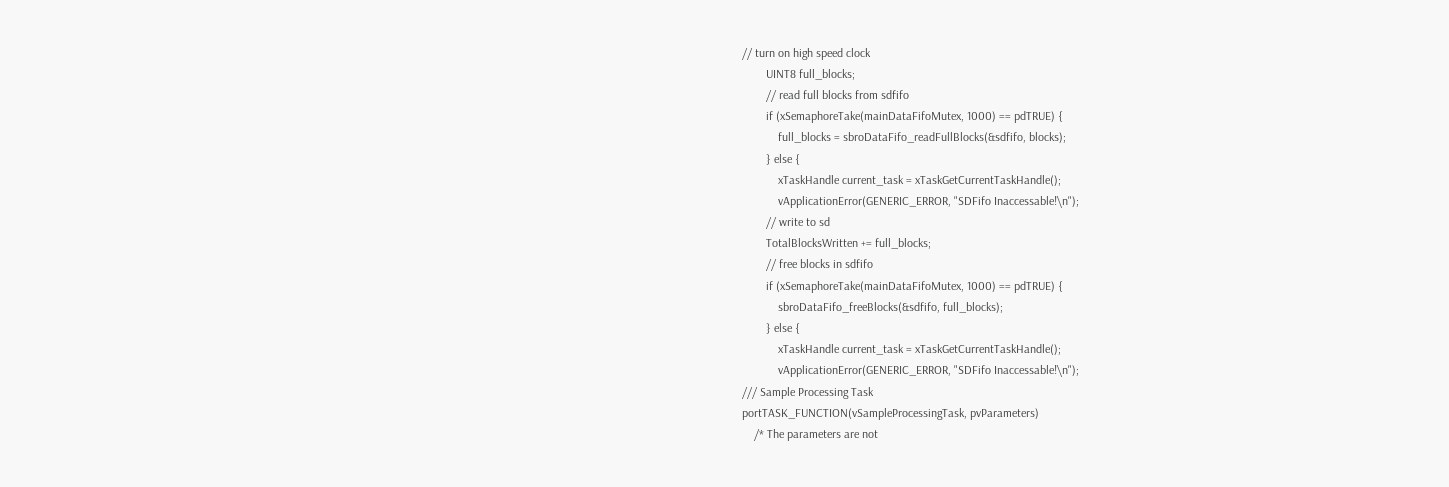// turn on high speed clock
        UINT8 full_blocks;
        // read full blocks from sdfifo
        if (xSemaphoreTake(mainDataFifoMutex, 1000) == pdTRUE) {
            full_blocks = sbroDataFifo_readFullBlocks(&sdfifo, blocks);
        } else {
            xTaskHandle current_task = xTaskGetCurrentTaskHandle();
            vApplicationError(GENERIC_ERROR, "SDFifo Inaccessable!\n");
        // write to sd
        TotalBlocksWritten += full_blocks;
        // free blocks in sdfifo
        if (xSemaphoreTake(mainDataFifoMutex, 1000) == pdTRUE) {
            sbroDataFifo_freeBlocks(&sdfifo, full_blocks);
        } else {
            xTaskHandle current_task = xTaskGetCurrentTaskHandle();
            vApplicationError(GENERIC_ERROR, "SDFifo Inaccessable!\n");
/// Sample Processing Task
portTASK_FUNCTION(vSampleProcessingTask, pvParameters)
    /* The parameters are not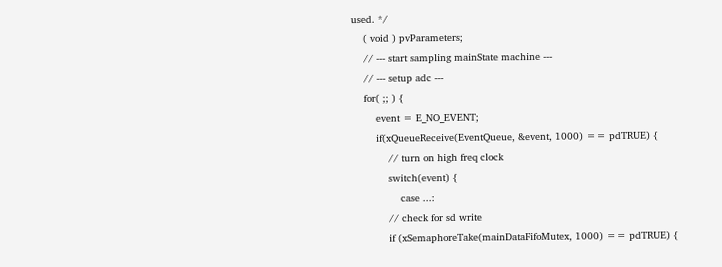used. */
    ( void ) pvParameters;
    // --- start sampling mainState machine ---
    // --- setup adc ---
    for( ;; ) {
        event = E_NO_EVENT;
        if(xQueueReceive(EventQueue, &event, 1000) == pdTRUE) {
            // turn on high freq clock
            switch(event) {
                case ...:
            // check for sd write
            if (xSemaphoreTake(mainDataFifoMutex, 1000) == pdTRUE) {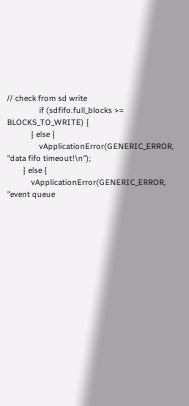// check from sd write
                if (sdfifo.full_blocks >= BLOCKS_TO_WRITE) {
            } else {
                vApplicationError(GENERIC_ERROR, "data fifo timeout!\n");
        } else {
            vApplicationError(GENERIC_ERROR, "event queue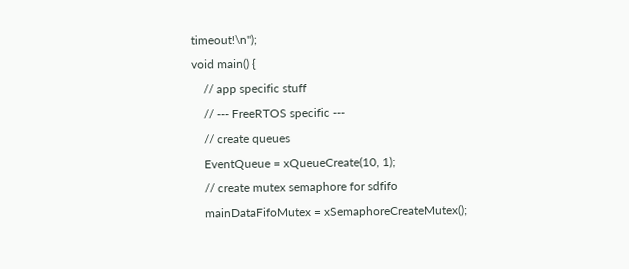timeout!\n");
void main() {
    // app specific stuff
    // --- FreeRTOS specific ---
    // create queues
    EventQueue = xQueueCreate(10, 1);
    // create mutex semaphore for sdfifo
    mainDataFifoMutex = xSemaphoreCreateMutex();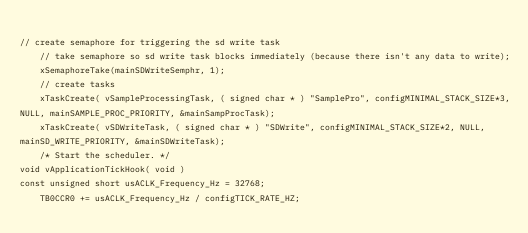// create semaphore for triggering the sd write task
    // take semaphore so sd write task blocks immediately (because there isn't any data to write);
    xSemaphoreTake(mainSDWriteSemphr, 1);
    // create tasks
    xTaskCreate( vSampleProcessingTask, ( signed char * ) "SamplePro", configMINIMAL_STACK_SIZE*3, NULL, mainSAMPLE_PROC_PRIORITY, &mainSampProcTask);
    xTaskCreate( vSDWriteTask, ( signed char * ) "SDWrite", configMINIMAL_STACK_SIZE*2, NULL, mainSD_WRITE_PRIORITY, &mainSDWriteTask);
    /* Start the scheduler. */
void vApplicationTickHook( void )
const unsigned short usACLK_Frequency_Hz = 32768;
    TB0CCR0 += usACLK_Frequency_Hz / configTICK_RATE_HZ;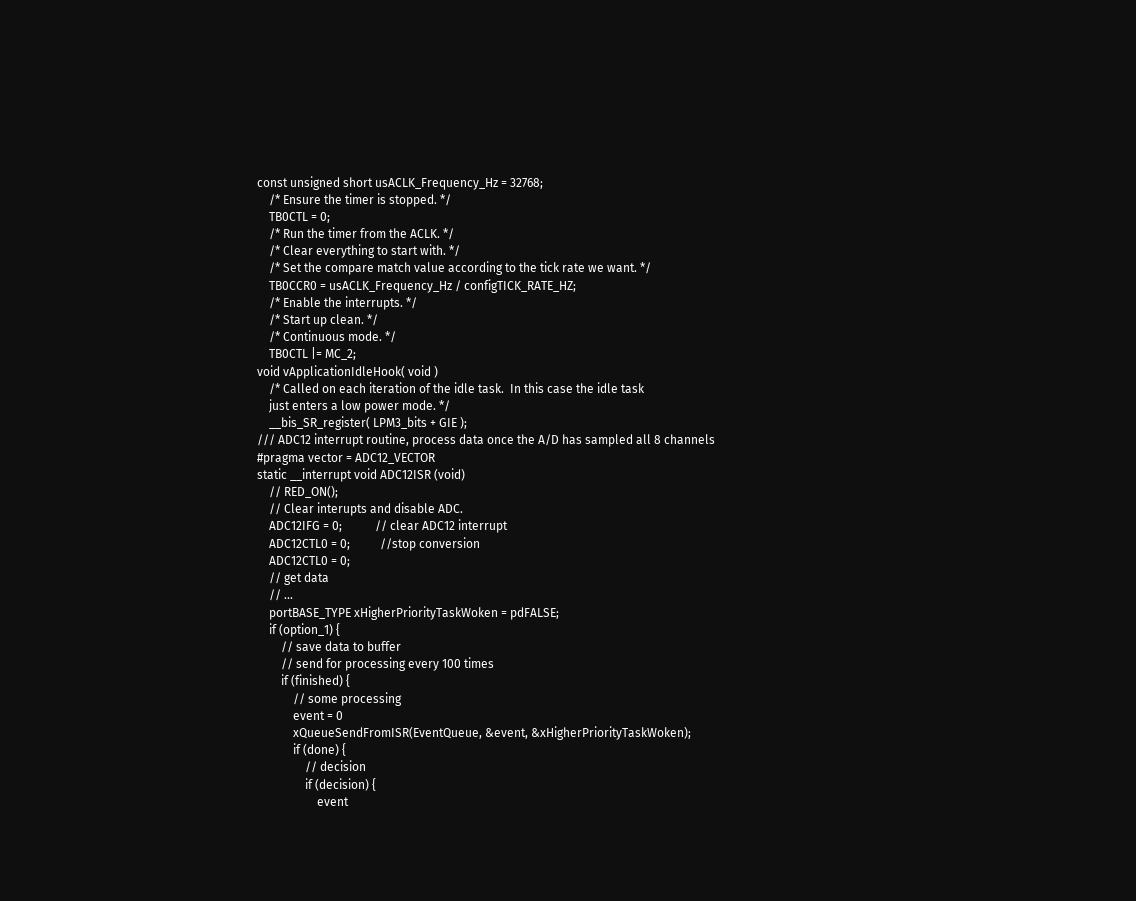const unsigned short usACLK_Frequency_Hz = 32768;
    /* Ensure the timer is stopped. */
    TB0CTL = 0;
    /* Run the timer from the ACLK. */
    /* Clear everything to start with. */
    /* Set the compare match value according to the tick rate we want. */
    TB0CCR0 = usACLK_Frequency_Hz / configTICK_RATE_HZ;
    /* Enable the interrupts. */
    /* Start up clean. */
    /* Continuous mode. */
    TB0CTL |= MC_2;
void vApplicationIdleHook( void )
    /* Called on each iteration of the idle task.  In this case the idle task
    just enters a low power mode. */
    __bis_SR_register( LPM3_bits + GIE );
/// ADC12 interrupt routine, process data once the A/D has sampled all 8 channels
#pragma vector = ADC12_VECTOR
static __interrupt void ADC12ISR (void)
    // RED_ON();
    // Clear interupts and disable ADC.
    ADC12IFG = 0;           // clear ADC12 interrupt
    ADC12CTL0 = 0;          //stop conversion
    ADC12CTL0 = 0;
    // get data
    // ...
    portBASE_TYPE xHigherPriorityTaskWoken = pdFALSE;
    if (option_1) {
        // save data to buffer
        // send for processing every 100 times
        if (finished) {
            // some processing
            event = 0
            xQueueSendFromISR(EventQueue, &event, &xHigherPriorityTaskWoken);
            if (done) {
                // decision
                if (decision) {
                    event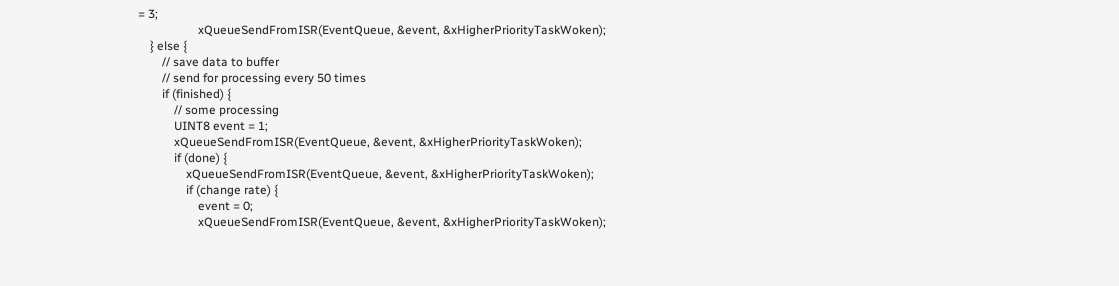= 3;
                    xQueueSendFromISR(EventQueue, &event, &xHigherPriorityTaskWoken);
    } else {
        // save data to buffer
        // send for processing every 50 times
        if (finished) {
            // some processing
            UINT8 event = 1;
            xQueueSendFromISR(EventQueue, &event, &xHigherPriorityTaskWoken);
            if (done) {
                xQueueSendFromISR(EventQueue, &event, &xHigherPriorityTaskWoken);
                if (change rate) {
                    event = 0;
                    xQueueSendFromISR(EventQueue, &event, &xHigherPriorityTaskWoken);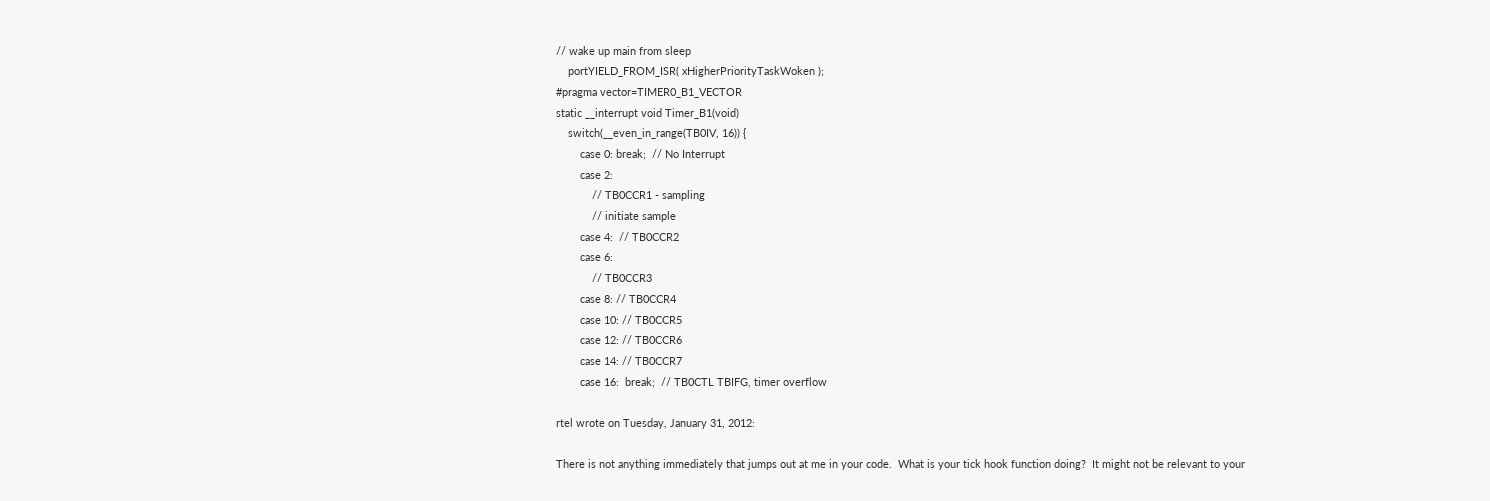// wake up main from sleep
    portYIELD_FROM_ISR( xHigherPriorityTaskWoken );
#pragma vector=TIMER0_B1_VECTOR
static __interrupt void Timer_B1(void)
    switch(__even_in_range(TB0IV, 16)) {
        case 0: break;  // No Interrupt
        case 2:
            // TB0CCR1 - sampling
            // initiate sample
        case 4:  // TB0CCR2
        case 6:
            // TB0CCR3
        case 8: // TB0CCR4
        case 10: // TB0CCR5
        case 12: // TB0CCR6
        case 14: // TB0CCR7
        case 16:  break;  // TB0CTL TBIFG, timer overflow

rtel wrote on Tuesday, January 31, 2012:

There is not anything immediately that jumps out at me in your code.  What is your tick hook function doing?  It might not be relevant to your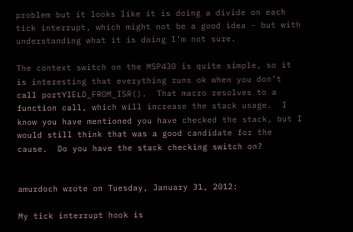problem but it looks like it is doing a divide on each tick interrupt, which might not be a good idea - but with understanding what it is doing I’m not sure.

The context switch on the MSP430 is quite simple, so it is interesting that everything runs ok when you don’t call portYIELD_FROM_ISR().  That macro resolves to a function call, which will increase the stack usage.  I know you have mentioned you have checked the stack, but I would still think that was a good candidate for the cause.  Do you have the stack checking switch on?


amurdoch wrote on Tuesday, January 31, 2012:

My tick interrupt hook is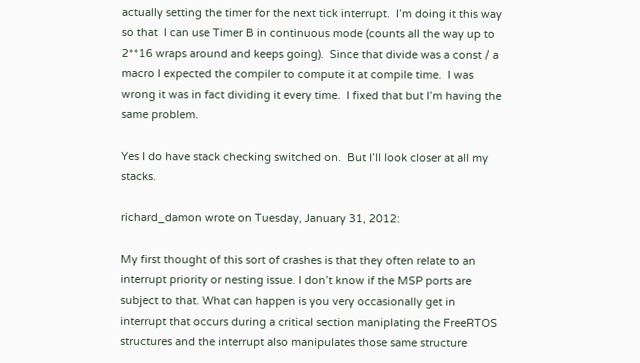actually setting the timer for the next tick interrupt.  I’m doing it this way so that  I can use Timer B in continuous mode (counts all the way up to 2**16 wraps around and keeps going).  Since that divide was a const / a macro I expected the compiler to compute it at compile time.  I was wrong it was in fact dividing it every time.  I fixed that but I’m having the same problem.

Yes I do have stack checking switched on.  But I’ll look closer at all my stacks.

richard_damon wrote on Tuesday, January 31, 2012:

My first thought of this sort of crashes is that they often relate to an interrupt priority or nesting issue. I don’t know if the MSP ports are subject to that. What can happen is you very occasionally get in interrupt that occurs during a critical section maniplating the FreeRTOS structures and the interrupt also manipulates those same structure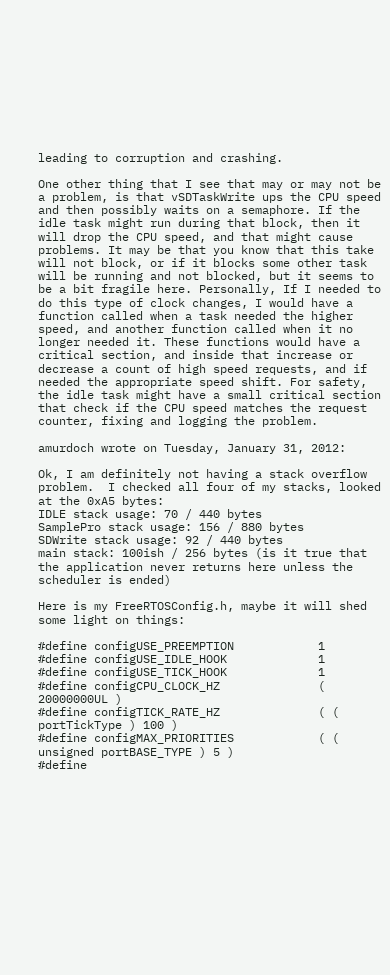leading to corruption and crashing.

One other thing that I see that may or may not be a problem, is that vSDTaskWrite ups the CPU speed and then possibly waits on a semaphore. If the idle task might run during that block, then it will drop the CPU speed, and that might cause problems. It may be that you know that this take will not block, or if it blocks some other task will be running and not blocked, but it seems to be a bit fragile here. Personally, If I needed to do this type of clock changes, I would have a function called when a task needed the higher speed, and another function called when it no longer needed it. These functions would have a critical section, and inside that increase or decrease a count of high speed requests, and if needed the appropriate speed shift. For safety, the idle task might have a small critical section that check if the CPU speed matches the request counter, fixing and logging the problem.

amurdoch wrote on Tuesday, January 31, 2012:

Ok, I am definitely not having a stack overflow problem.  I checked all four of my stacks, looked at the 0xA5 bytes:
IDLE stack usage: 70 / 440 bytes
SamplePro stack usage: 156 / 880 bytes
SDWrite stack usage: 92 / 440 bytes
main stack: 100ish / 256 bytes (is it true that the application never returns here unless the scheduler is ended)

Here is my FreeRTOSConfig.h, maybe it will shed some light on things:

#define configUSE_PREEMPTION            1
#define configUSE_IDLE_HOOK             1
#define configUSE_TICK_HOOK             1
#define configCPU_CLOCK_HZ              ( 20000000UL )
#define configTICK_RATE_HZ              ( ( portTickType ) 100 )
#define configMAX_PRIORITIES            ( ( unsigned portBASE_TYPE ) 5 )
#define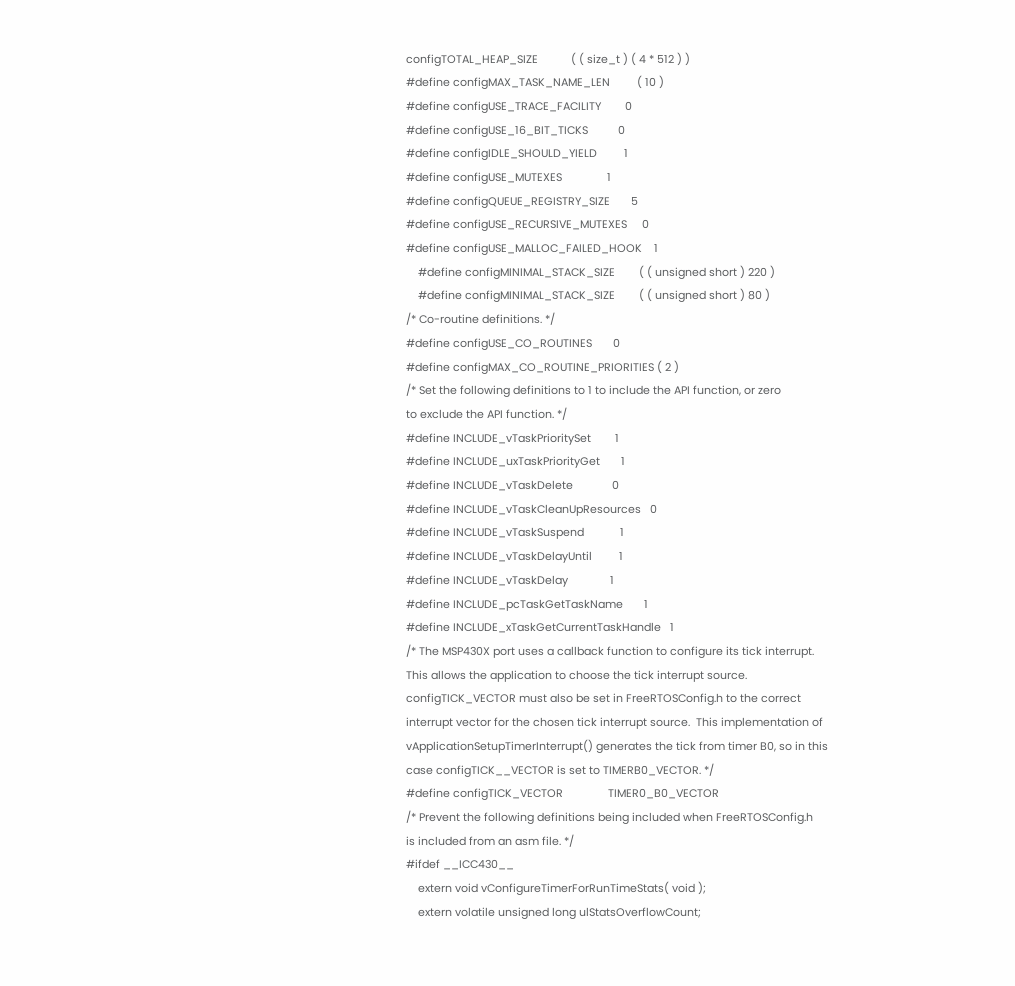configTOTAL_HEAP_SIZE           ( ( size_t ) ( 4 * 512 ) )
#define configMAX_TASK_NAME_LEN         ( 10 )
#define configUSE_TRACE_FACILITY        0
#define configUSE_16_BIT_TICKS          0
#define configIDLE_SHOULD_YIELD         1
#define configUSE_MUTEXES               1
#define configQUEUE_REGISTRY_SIZE       5
#define configUSE_RECURSIVE_MUTEXES     0
#define configUSE_MALLOC_FAILED_HOOK    1
    #define configMINIMAL_STACK_SIZE        ( ( unsigned short ) 220 )
    #define configMINIMAL_STACK_SIZE        ( ( unsigned short ) 80 )
/* Co-routine definitions. */
#define configUSE_CO_ROUTINES       0
#define configMAX_CO_ROUTINE_PRIORITIES ( 2 )
/* Set the following definitions to 1 to include the API function, or zero
to exclude the API function. */
#define INCLUDE_vTaskPrioritySet        1
#define INCLUDE_uxTaskPriorityGet       1
#define INCLUDE_vTaskDelete             0
#define INCLUDE_vTaskCleanUpResources   0
#define INCLUDE_vTaskSuspend            1
#define INCLUDE_vTaskDelayUntil         1
#define INCLUDE_vTaskDelay              1
#define INCLUDE_pcTaskGetTaskName       1
#define INCLUDE_xTaskGetCurrentTaskHandle   1
/* The MSP430X port uses a callback function to configure its tick interrupt.
This allows the application to choose the tick interrupt source.
configTICK_VECTOR must also be set in FreeRTOSConfig.h to the correct
interrupt vector for the chosen tick interrupt source.  This implementation of
vApplicationSetupTimerInterrupt() generates the tick from timer B0, so in this
case configTICK__VECTOR is set to TIMERB0_VECTOR. */
#define configTICK_VECTOR               TIMER0_B0_VECTOR
/* Prevent the following definitions being included when FreeRTOSConfig.h
is included from an asm file. */
#ifdef __ICC430__
    extern void vConfigureTimerForRunTimeStats( void );
    extern volatile unsigned long ulStatsOverflowCount;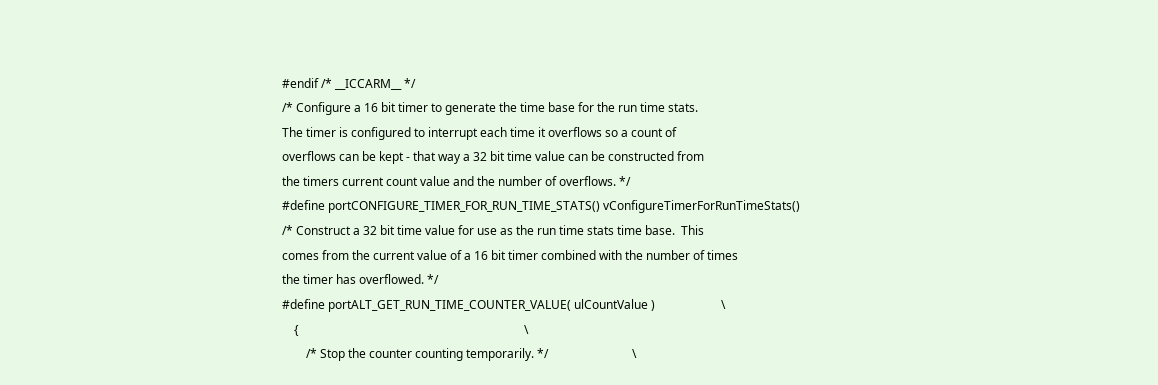#endif /* __ICCARM__ */
/* Configure a 16 bit timer to generate the time base for the run time stats.
The timer is configured to interrupt each time it overflows so a count of
overflows can be kept - that way a 32 bit time value can be constructed from
the timers current count value and the number of overflows. */
#define portCONFIGURE_TIMER_FOR_RUN_TIME_STATS() vConfigureTimerForRunTimeStats()
/* Construct a 32 bit time value for use as the run time stats time base.  This
comes from the current value of a 16 bit timer combined with the number of times
the timer has overflowed. */
#define portALT_GET_RUN_TIME_COUNTER_VALUE( ulCountValue )                      \
    {                                                                           \
        /* Stop the counter counting temporarily. */                            \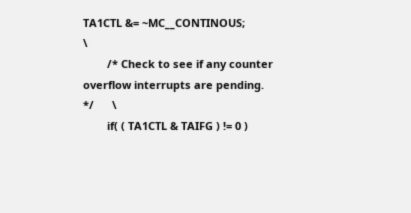TA1CTL &= ~MC__CONTINOUS;                                               \
        /* Check to see if any counter overflow interrupts are pending. */      \
        if( ( TA1CTL & TAIFG ) != 0 )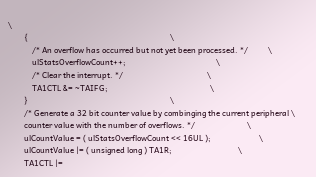\
        {                                                                       \
            /* An overflow has occurred but not yet been processed. */          \
            ulStatsOverflowCount++;                                             \
            /* Clear the interrupt. */                                          \
            TA1CTL &= ~TAIFG;                                                   \
        }                                                                       \
        /* Generate a 32 bit counter value by combinging the current peripheral \
        counter value with the number of overflows. */                          \
        ulCountValue = ( ulStatsOverflowCount << 16UL );                        \
        ulCountValue |= ( unsigned long ) TA1R;                                 \
        TA1CTL |=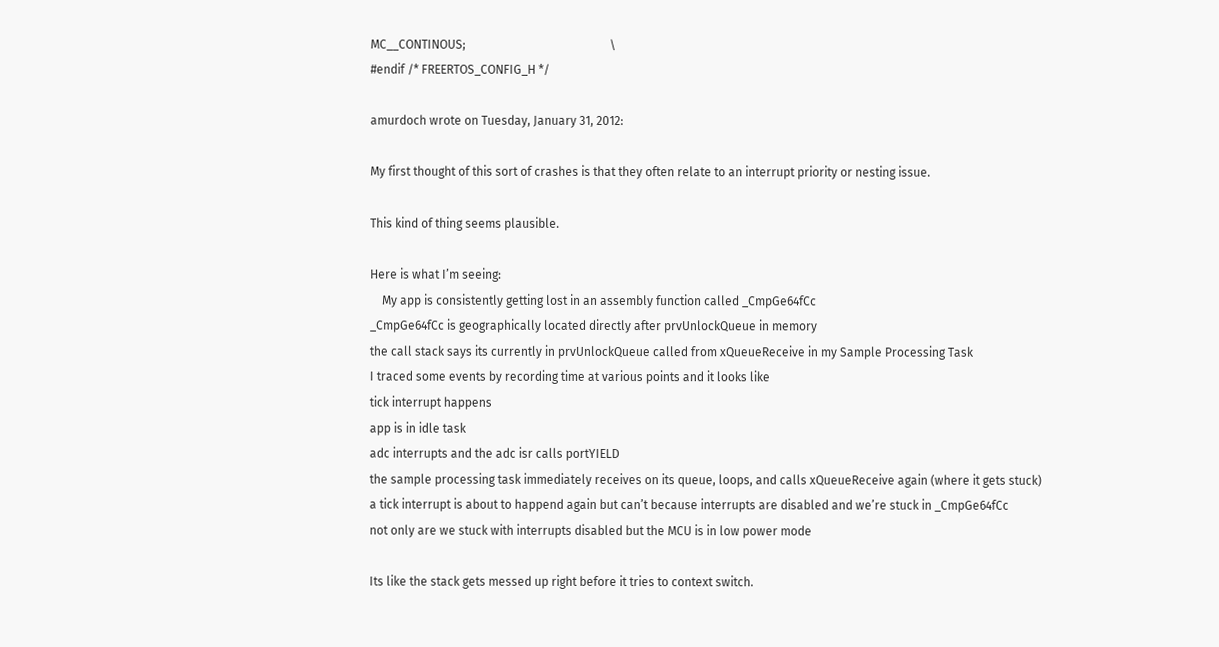MC__CONTINOUS;                                                \
#endif /* FREERTOS_CONFIG_H */

amurdoch wrote on Tuesday, January 31, 2012:

My first thought of this sort of crashes is that they often relate to an interrupt priority or nesting issue.

This kind of thing seems plausible.

Here is what I’m seeing:
    My app is consistently getting lost in an assembly function called _CmpGe64fCc
_CmpGe64fCc is geographically located directly after prvUnlockQueue in memory
the call stack says its currently in prvUnlockQueue called from xQueueReceive in my Sample Processing Task
I traced some events by recording time at various points and it looks like
tick interrupt happens
app is in idle task
adc interrupts and the adc isr calls portYIELD
the sample processing task immediately receives on its queue, loops, and calls xQueueReceive again (where it gets stuck)
a tick interrupt is about to happend again but can’t because interrupts are disabled and we’re stuck in _CmpGe64fCc
not only are we stuck with interrupts disabled but the MCU is in low power mode

Its like the stack gets messed up right before it tries to context switch.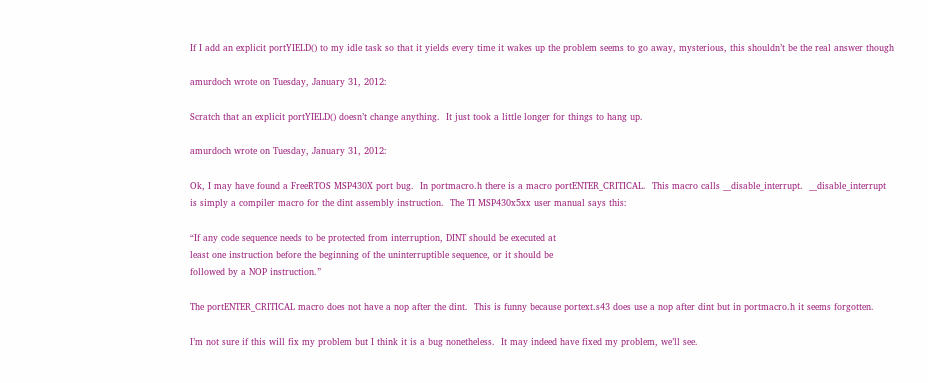If I add an explicit portYIELD() to my idle task so that it yields every time it wakes up the problem seems to go away, mysterious, this shouldn’t be the real answer though

amurdoch wrote on Tuesday, January 31, 2012:

Scratch that an explicit portYIELD() doesn’t change anything.  It just took a little longer for things to hang up.

amurdoch wrote on Tuesday, January 31, 2012:

Ok, I may have found a FreeRTOS MSP430X port bug.  In portmacro.h there is a macro portENTER_CRITICAL.  This macro calls __disable_interrupt.  __disable_interrupt is simply a compiler macro for the dint assembly instruction.  The TI MSP430x5xx user manual says this:

“If any code sequence needs to be protected from interruption, DINT should be executed at
least one instruction before the beginning of the uninterruptible sequence, or it should be
followed by a NOP instruction.”

The portENTER_CRITICAL macro does not have a nop after the dint.  This is funny because portext.s43 does use a nop after dint but in portmacro.h it seems forgotten.

I’m not sure if this will fix my problem but I think it is a bug nonetheless.  It may indeed have fixed my problem, we’ll see.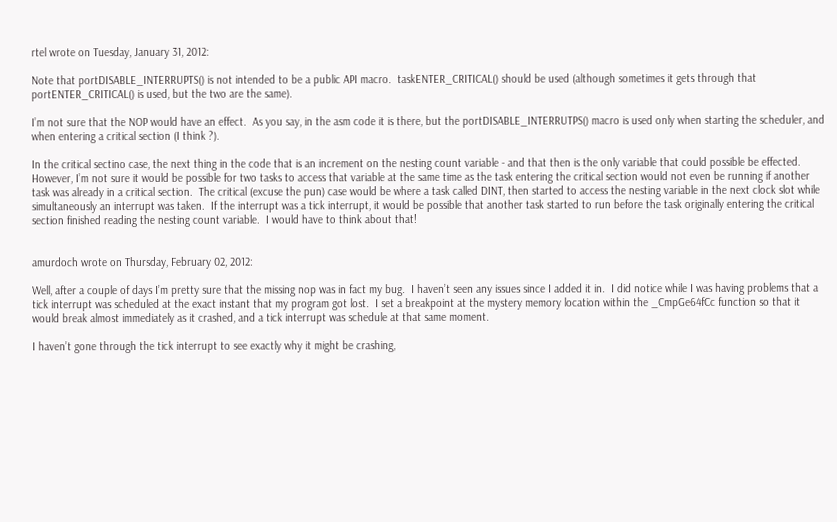rtel wrote on Tuesday, January 31, 2012:

Note that portDISABLE_INTERRUPTS() is not intended to be a public API macro.  taskENTER_CRITICAL() should be used (although sometimes it gets through that portENTER_CRITICAL() is used, but the two are the same).

I’m not sure that the NOP would have an effect.  As you say, in the asm code it is there, but the portDISABLE_INTERRUTPS() macro is used only when starting the scheduler, and when entering a critical section (I think ?).

In the critical sectino case, the next thing in the code that is an increment on the nesting count variable - and that then is the only variable that could possible be effected.  However, I’m not sure it would be possible for two tasks to access that variable at the same time as the task entering the critical section would not even be running if another task was already in a critical section.  The critical (excuse the pun) case would be where a task called DINT, then started to access the nesting variable in the next clock slot while simultaneously an interrupt was taken.  If the interrupt was a tick interrupt, it would be possible that another task started to run before the task originally entering the critical section finished reading the nesting count variable.  I would have to think about that!


amurdoch wrote on Thursday, February 02, 2012:

Well, after a couple of days I’m pretty sure that the missing nop was in fact my bug.  I haven’t seen any issues since I added it in.  I did notice while I was having problems that a tick interrupt was scheduled at the exact instant that my program got lost.  I set a breakpoint at the mystery memory location within the _CmpGe64fCc function so that it would break almost immediately as it crashed, and a tick interrupt was schedule at that same moment.

I haven’t gone through the tick interrupt to see exactly why it might be crashing,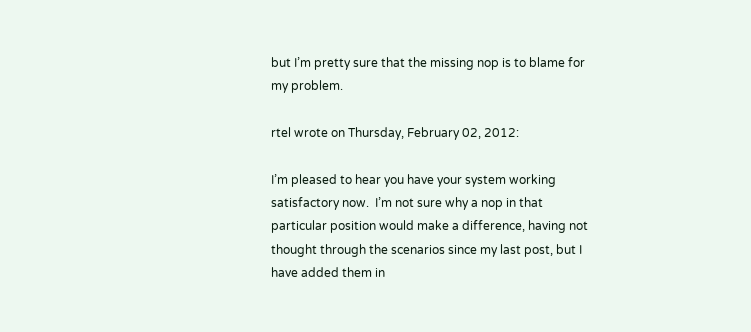but I’m pretty sure that the missing nop is to blame for my problem.

rtel wrote on Thursday, February 02, 2012:

I’m pleased to hear you have your system working satisfactory now.  I’m not sure why a nop in that particular position would make a difference, having not thought through the scenarios since my last post, but I have added them in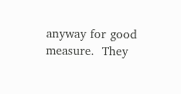anyway for good measure.  They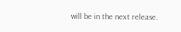will be in the next release.